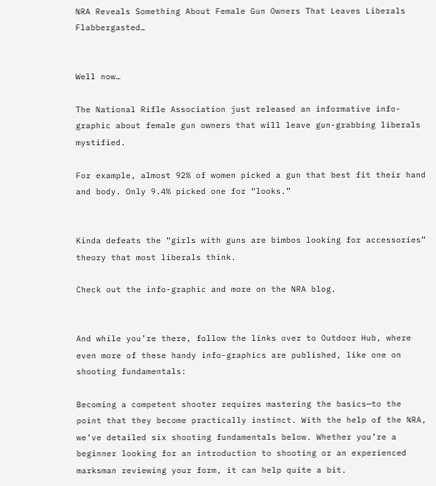NRA Reveals Something About Female Gun Owners That Leaves Liberals Flabbergasted…


Well now…

The National Rifle Association just released an informative info-graphic about female gun owners that will leave gun-grabbing liberals mystified.

For example, almost 92% of women picked a gun that best fit their hand and body. Only 9.4% picked one for “looks.”


Kinda defeats the “girls with guns are bimbos looking for accessories” theory that most liberals think.

Check out the info-graphic and more on the NRA blog.


And while you’re there, follow the links over to Outdoor Hub, where even more of these handy info-graphics are published, like one on shooting fundamentals:

Becoming a competent shooter requires mastering the basics—to the point that they become practically instinct. With the help of the NRA, we’ve detailed six shooting fundamentals below. Whether you’re a beginner looking for an introduction to shooting or an experienced marksman reviewing your form, it can help quite a bit.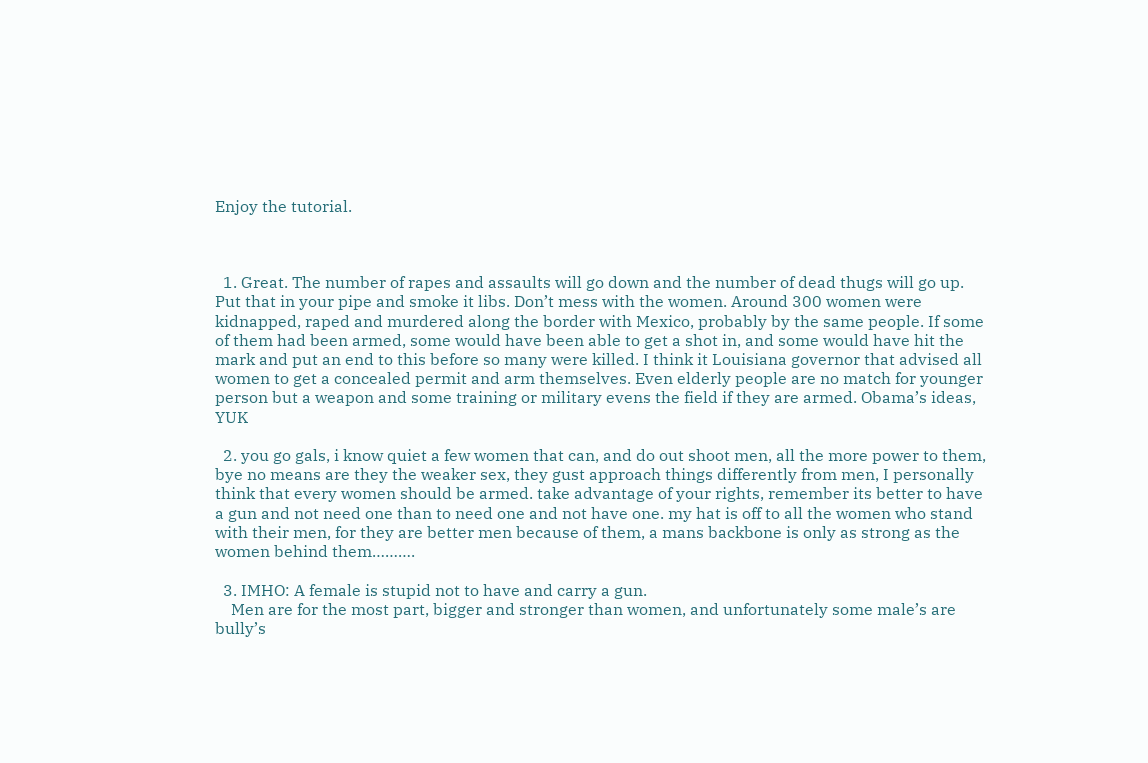Enjoy the tutorial.



  1. Great. The number of rapes and assaults will go down and the number of dead thugs will go up. Put that in your pipe and smoke it libs. Don’t mess with the women. Around 300 women were kidnapped, raped and murdered along the border with Mexico, probably by the same people. If some of them had been armed, some would have been able to get a shot in, and some would have hit the mark and put an end to this before so many were killed. I think it Louisiana governor that advised all women to get a concealed permit and arm themselves. Even elderly people are no match for younger person but a weapon and some training or military evens the field if they are armed. Obama’s ideas, YUK

  2. you go gals, i know quiet a few women that can, and do out shoot men, all the more power to them, bye no means are they the weaker sex, they gust approach things differently from men, I personally think that every women should be armed. take advantage of your rights, remember its better to have a gun and not need one than to need one and not have one. my hat is off to all the women who stand with their men, for they are better men because of them, a mans backbone is only as strong as the women behind them……….

  3. IMHO: A female is stupid not to have and carry a gun.
    Men are for the most part, bigger and stronger than women, and unfortunately some male’s are bully’s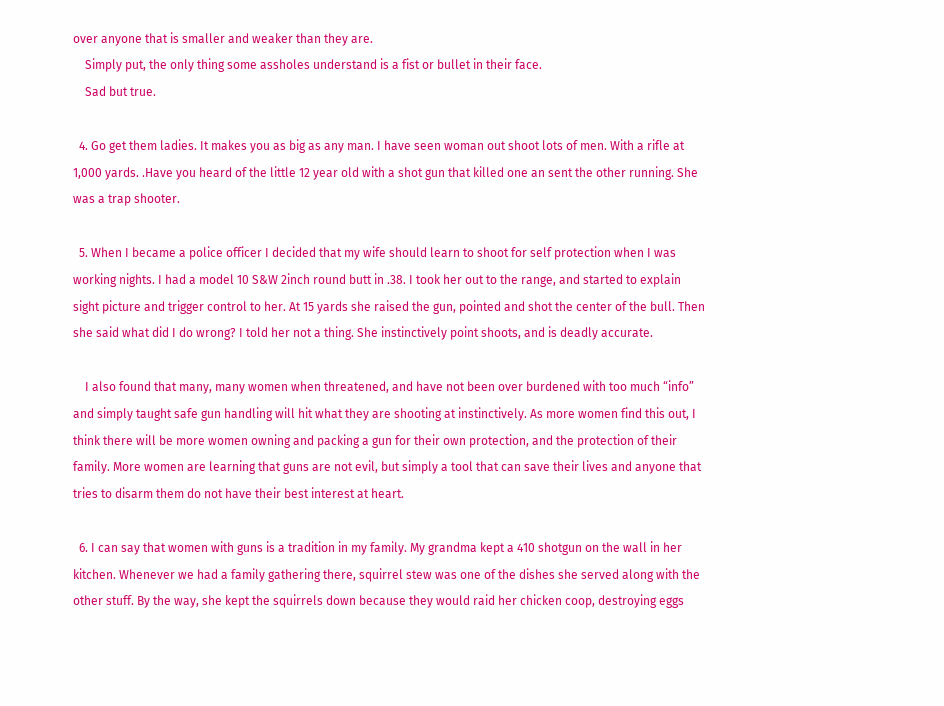over anyone that is smaller and weaker than they are.
    Simply put, the only thing some assholes understand is a fist or bullet in their face.
    Sad but true.

  4. Go get them ladies. It makes you as big as any man. I have seen woman out shoot lots of men. With a rifle at 1,000 yards. .Have you heard of the little 12 year old with a shot gun that killed one an sent the other running. She was a trap shooter.

  5. When I became a police officer I decided that my wife should learn to shoot for self protection when I was working nights. I had a model 10 S&W 2inch round butt in .38. I took her out to the range, and started to explain sight picture and trigger control to her. At 15 yards she raised the gun, pointed and shot the center of the bull. Then she said what did I do wrong? I told her not a thing. She instinctively point shoots, and is deadly accurate.

    I also found that many, many women when threatened, and have not been over burdened with too much “info” and simply taught safe gun handling will hit what they are shooting at instinctively. As more women find this out, I think there will be more women owning and packing a gun for their own protection, and the protection of their family. More women are learning that guns are not evil, but simply a tool that can save their lives and anyone that tries to disarm them do not have their best interest at heart.

  6. I can say that women with guns is a tradition in my family. My grandma kept a 410 shotgun on the wall in her kitchen. Whenever we had a family gathering there, squirrel stew was one of the dishes she served along with the other stuff. By the way, she kept the squirrels down because they would raid her chicken coop, destroying eggs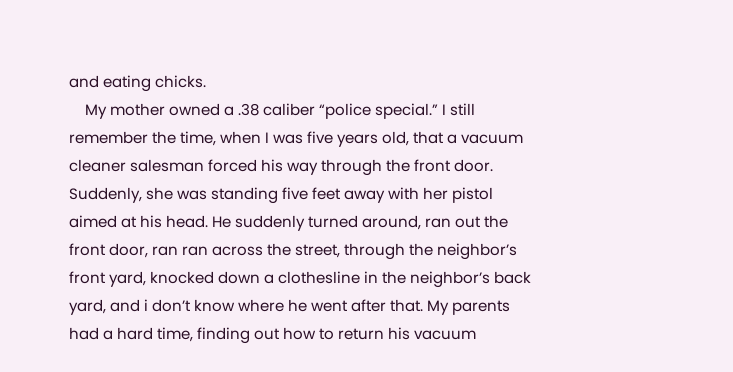and eating chicks.
    My mother owned a .38 caliber “police special.” I still remember the time, when I was five years old, that a vacuum cleaner salesman forced his way through the front door. Suddenly, she was standing five feet away with her pistol aimed at his head. He suddenly turned around, ran out the front door, ran ran across the street, through the neighbor’s front yard, knocked down a clothesline in the neighbor’s back yard, and i don’t know where he went after that. My parents had a hard time, finding out how to return his vacuum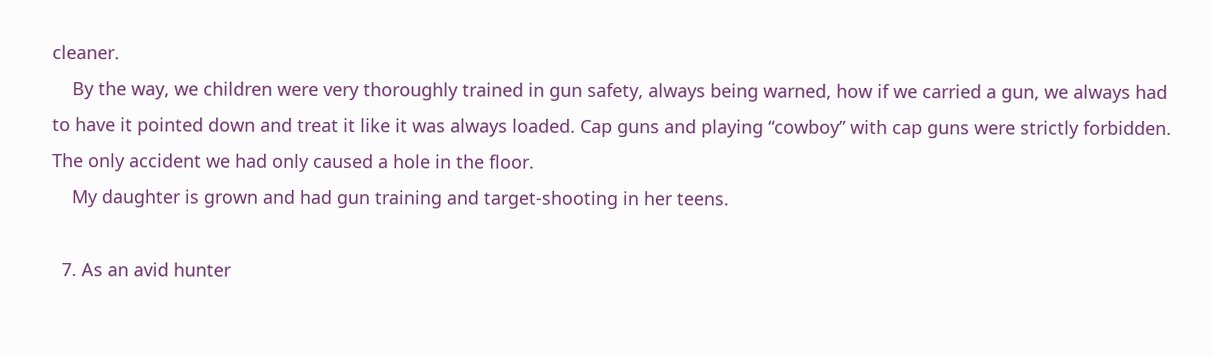cleaner.
    By the way, we children were very thoroughly trained in gun safety, always being warned, how if we carried a gun, we always had to have it pointed down and treat it like it was always loaded. Cap guns and playing “cowboy” with cap guns were strictly forbidden. The only accident we had only caused a hole in the floor.
    My daughter is grown and had gun training and target-shooting in her teens.

  7. As an avid hunter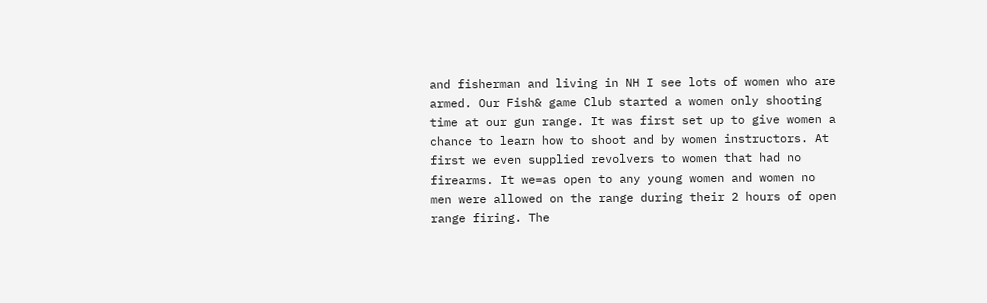and fisherman and living in NH I see lots of women who are armed. Our Fish& game Club started a women only shooting time at our gun range. It was first set up to give women a chance to learn how to shoot and by women instructors. At first we even supplied revolvers to women that had no firearms. It we=as open to any young women and women no men were allowed on the range during their 2 hours of open range firing. The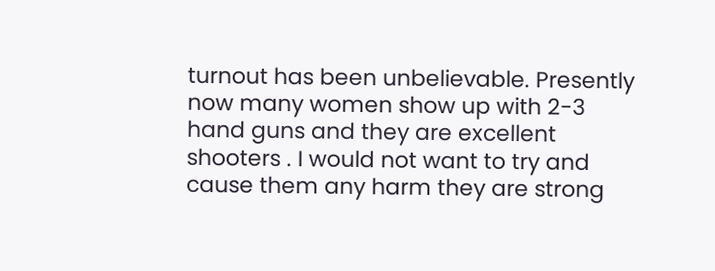turnout has been unbelievable. Presently now many women show up with 2-3 hand guns and they are excellent shooters . I would not want to try and cause them any harm they are strong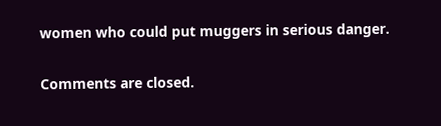women who could put muggers in serious danger.

Comments are closed.